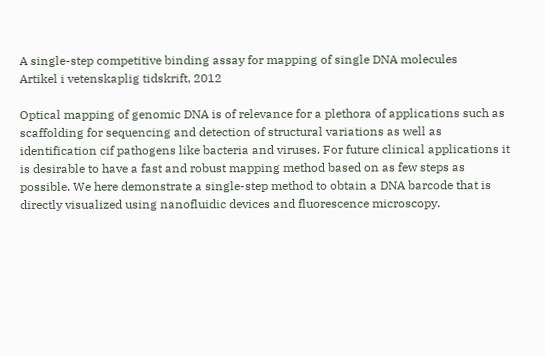A single-step competitive binding assay for mapping of single DNA molecules
Artikel i vetenskaplig tidskrift, 2012

Optical mapping of genomic DNA is of relevance for a plethora of applications such as scaffolding for sequencing and detection of structural variations as well as identification cif pathogens like bacteria and viruses. For future clinical applications it is desirable to have a fast and robust mapping method based on as few steps as possible. We here demonstrate a single-step method to obtain a DNA barcode that is directly visualized using nanofluidic devices and fluorescence microscopy.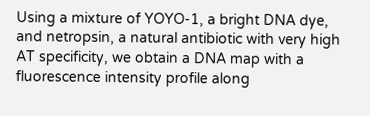Using a mixture of YOYO-1, a bright DNA dye, and netropsin, a natural antibiotic with very high AT specificity, we obtain a DNA map with a fluorescence intensity profile along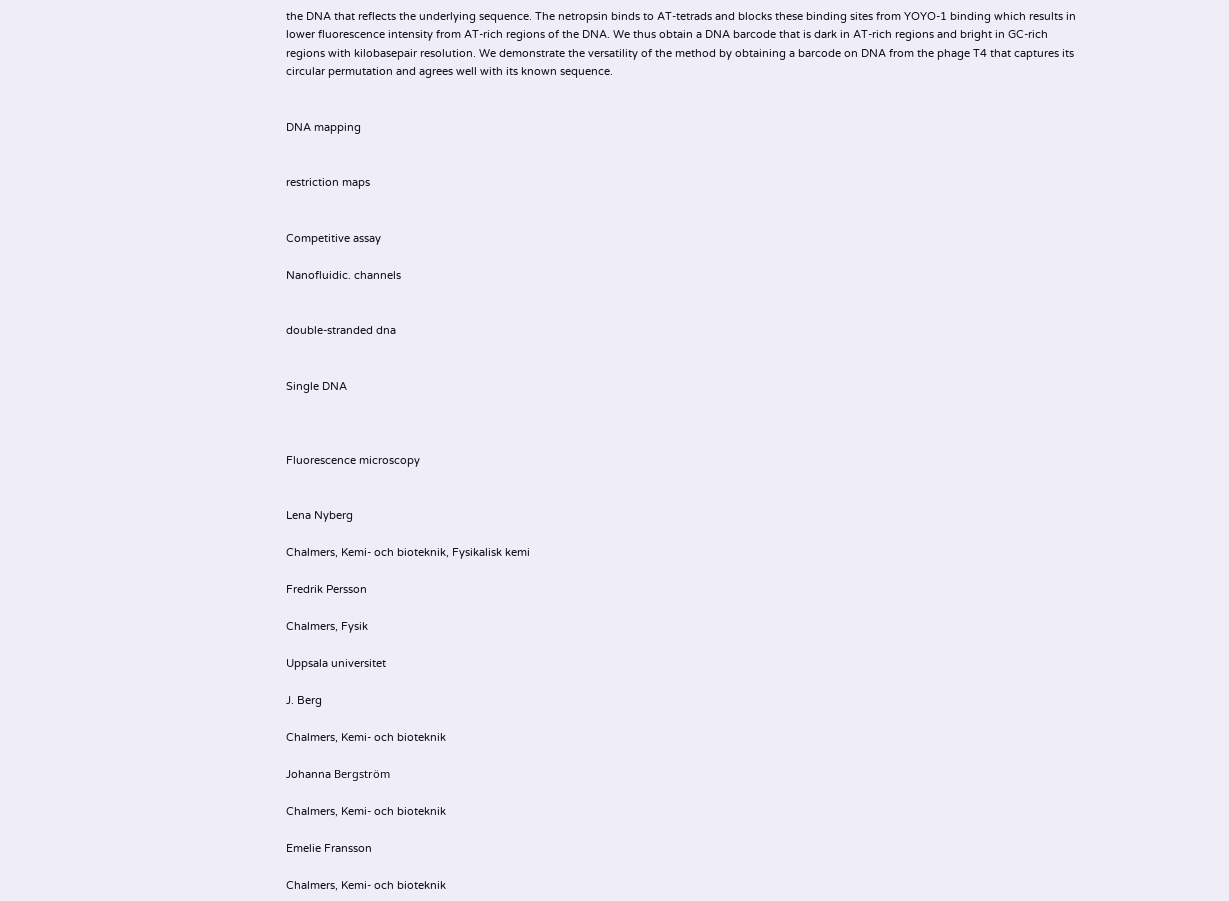the DNA that reflects the underlying sequence. The netropsin binds to AT-tetrads and blocks these binding sites from YOYO-1 binding which results in lower fluorescence intensity from AT-rich regions of the DNA. We thus obtain a DNA barcode that is dark in AT-rich regions and bright in GC-rich regions with kilobasepair resolution. We demonstrate the versatility of the method by obtaining a barcode on DNA from the phage T4 that captures its circular permutation and agrees well with its known sequence.


DNA mapping


restriction maps


Competitive assay

Nanofluidic. channels


double-stranded dna


Single DNA



Fluorescence microscopy


Lena Nyberg

Chalmers, Kemi- och bioteknik, Fysikalisk kemi

Fredrik Persson

Chalmers, Fysik

Uppsala universitet

J. Berg

Chalmers, Kemi- och bioteknik

Johanna Bergström

Chalmers, Kemi- och bioteknik

Emelie Fransson

Chalmers, Kemi- och bioteknik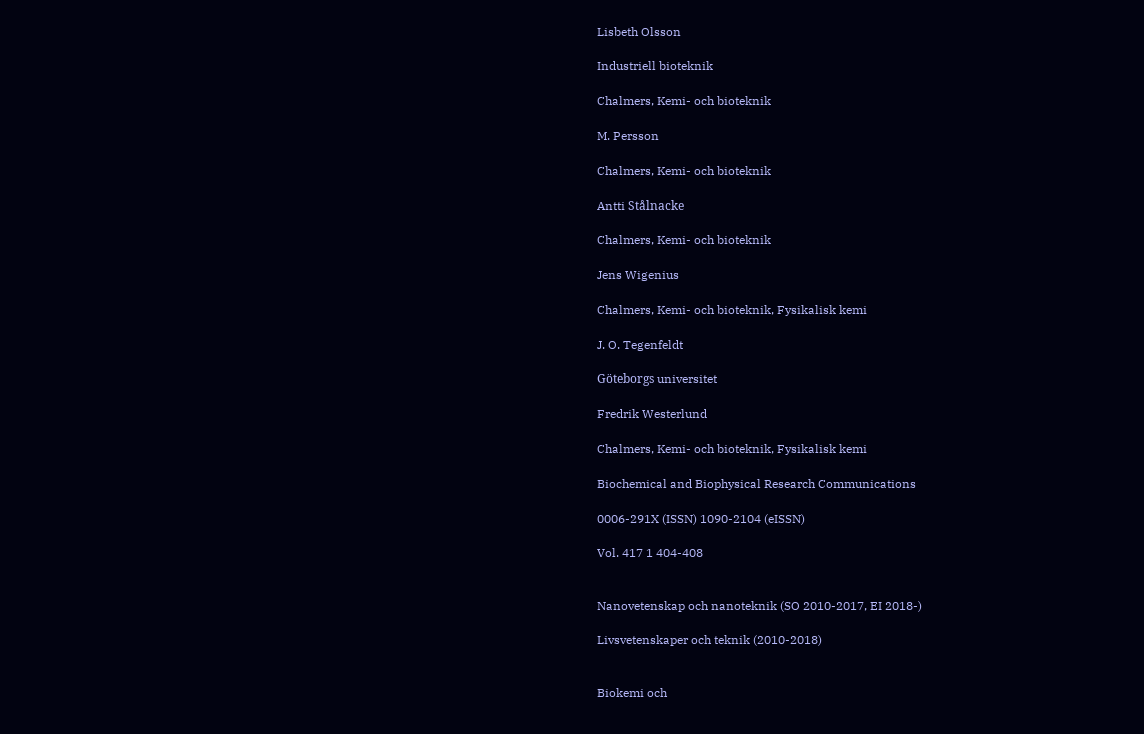Lisbeth Olsson

Industriell bioteknik

Chalmers, Kemi- och bioteknik

M. Persson

Chalmers, Kemi- och bioteknik

Antti Stålnacke

Chalmers, Kemi- och bioteknik

Jens Wigenius

Chalmers, Kemi- och bioteknik, Fysikalisk kemi

J. O. Tegenfeldt

Göteborgs universitet

Fredrik Westerlund

Chalmers, Kemi- och bioteknik, Fysikalisk kemi

Biochemical and Biophysical Research Communications

0006-291X (ISSN) 1090-2104 (eISSN)

Vol. 417 1 404-408


Nanovetenskap och nanoteknik (SO 2010-2017, EI 2018-)

Livsvetenskaper och teknik (2010-2018)


Biokemi och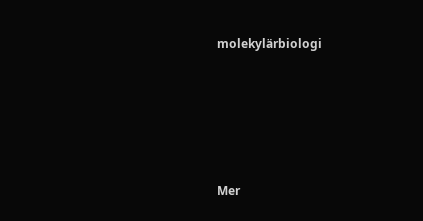molekylärbiologi






Mer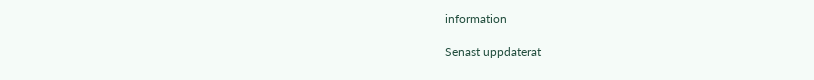information

Senast uppdaterat